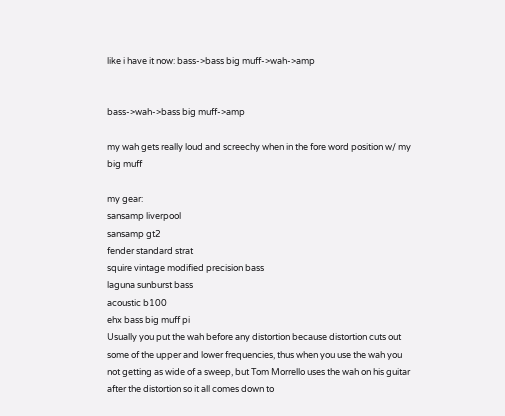like i have it now: bass->bass big muff->wah->amp


bass->wah->bass big muff->amp

my wah gets really loud and screechy when in the fore word position w/ my big muff

my gear:
sansamp liverpool
sansamp gt2
fender standard strat
squire vintage modified precision bass
laguna sunburst bass
acoustic b100
ehx bass big muff pi
Usually you put the wah before any distortion because distortion cuts out some of the upper and lower frequencies, thus when you use the wah you not getting as wide of a sweep, but Tom Morrello uses the wah on his guitar after the distortion so it all comes down to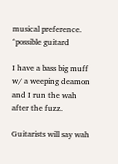musical preference.
^possible guitard

I have a bass big muff w/ a weeping deamon and I run the wah after the fuzz.

Guitarists will say wah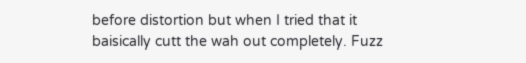before distortion but when I tried that it baisically cutt the wah out completely. Fuzz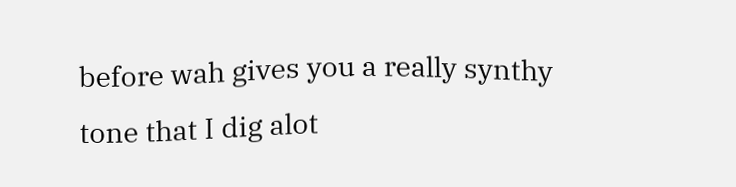before wah gives you a really synthy tone that I dig alot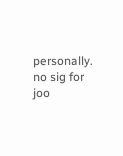personally.
no sig for joo